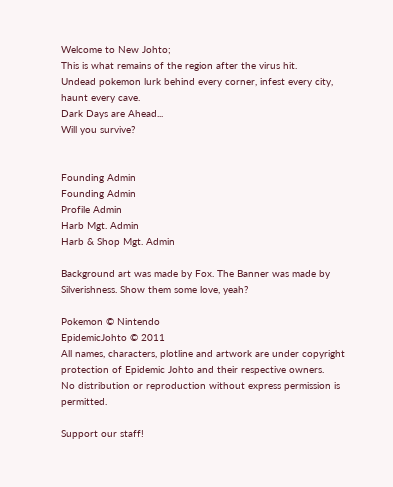Welcome to New Johto;
This is what remains of the region after the virus hit.
Undead pokemon lurk behind every corner, infest every city, haunt every cave.
Dark Days are Ahead...
Will you survive?


Founding Admin
Founding Admin
Profile Admin
Harb Mgt. Admin
Harb & Shop Mgt. Admin

Background art was made by Fox. The Banner was made by Silverishness. Show them some love, yeah?

Pokemon © Nintendo
EpidemicJohto © 2011
All names, characters, plotline and artwork are under copyright protection of Epidemic Johto and their respective owners.
No distribution or reproduction without express permission is permitted.

Support our staff!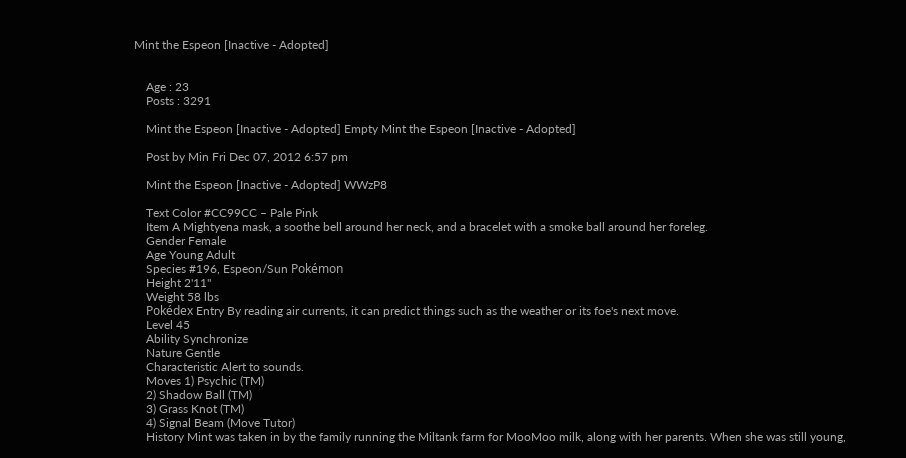Mint the Espeon [Inactive - Adopted]


    Age : 23
    Posts : 3291

    Mint the Espeon [Inactive - Adopted] Empty Mint the Espeon [Inactive - Adopted]

    Post by Min Fri Dec 07, 2012 6:57 pm

    Mint the Espeon [Inactive - Adopted] WWzP8

    Text Color #CC99CC – Pale Pink
    Item A Mightyena mask, a soothe bell around her neck, and a bracelet with a smoke ball around her foreleg.
    Gender Female
    Age Young Adult
    Species #196, Espeon/Sun Pokémon
    Height 2'11"
    Weight 58 lbs
    Pokédex Entry By reading air currents, it can predict things such as the weather or its foe's next move.
    Level 45
    Ability Synchronize
    Nature Gentle
    Characteristic Alert to sounds.
    Moves 1) Psychic (TM)
    2) Shadow Ball (TM)
    3) Grass Knot (TM)
    4) Signal Beam (Move Tutor)
    History Mint was taken in by the family running the Miltank farm for MooMoo milk, along with her parents. When she was still young,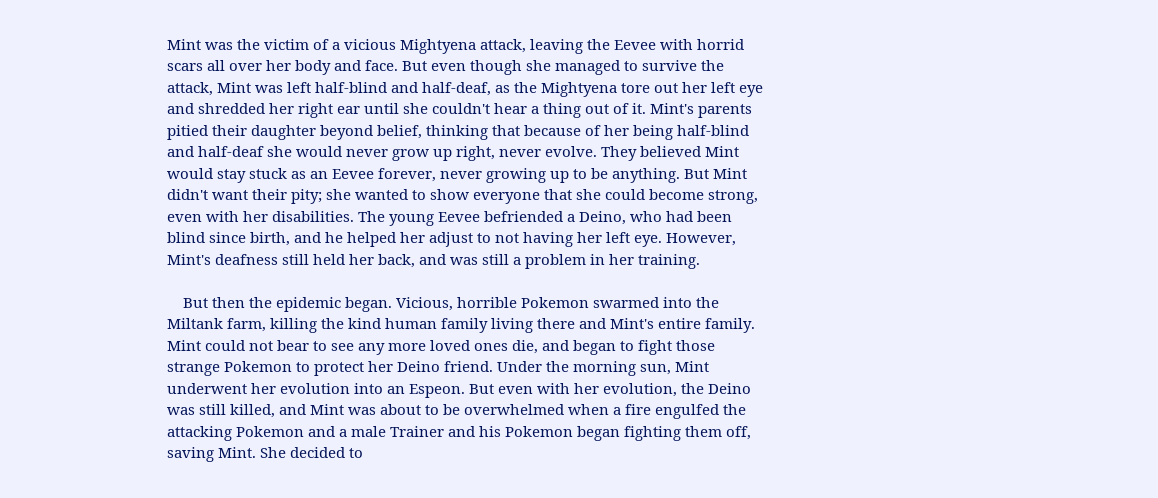Mint was the victim of a vicious Mightyena attack, leaving the Eevee with horrid scars all over her body and face. But even though she managed to survive the attack, Mint was left half-blind and half-deaf, as the Mightyena tore out her left eye and shredded her right ear until she couldn't hear a thing out of it. Mint's parents pitied their daughter beyond belief, thinking that because of her being half-blind and half-deaf she would never grow up right, never evolve. They believed Mint would stay stuck as an Eevee forever, never growing up to be anything. But Mint didn't want their pity; she wanted to show everyone that she could become strong, even with her disabilities. The young Eevee befriended a Deino, who had been blind since birth, and he helped her adjust to not having her left eye. However, Mint's deafness still held her back, and was still a problem in her training.

    But then the epidemic began. Vicious, horrible Pokemon swarmed into the Miltank farm, killing the kind human family living there and Mint's entire family. Mint could not bear to see any more loved ones die, and began to fight those strange Pokemon to protect her Deino friend. Under the morning sun, Mint underwent her evolution into an Espeon. But even with her evolution, the Deino was still killed, and Mint was about to be overwhelmed when a fire engulfed the attacking Pokemon and a male Trainer and his Pokemon began fighting them off, saving Mint. She decided to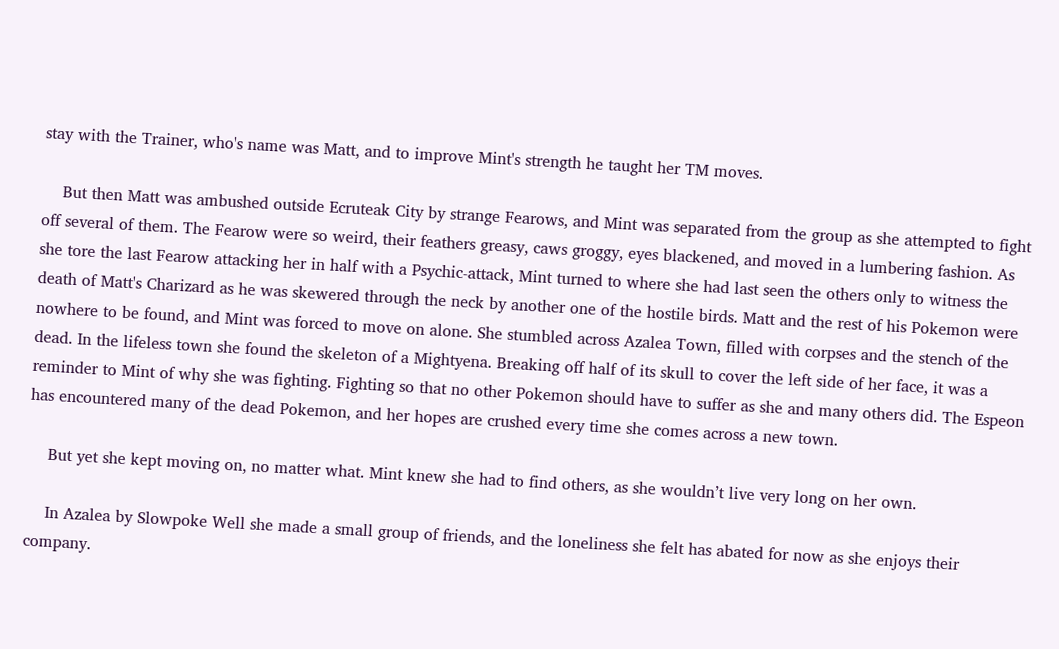stay with the Trainer, who's name was Matt, and to improve Mint's strength he taught her TM moves.

    But then Matt was ambushed outside Ecruteak City by strange Fearows, and Mint was separated from the group as she attempted to fight off several of them. The Fearow were so weird, their feathers greasy, caws groggy, eyes blackened, and moved in a lumbering fashion. As she tore the last Fearow attacking her in half with a Psychic-attack, Mint turned to where she had last seen the others only to witness the death of Matt's Charizard as he was skewered through the neck by another one of the hostile birds. Matt and the rest of his Pokemon were nowhere to be found, and Mint was forced to move on alone. She stumbled across Azalea Town, filled with corpses and the stench of the dead. In the lifeless town she found the skeleton of a Mightyena. Breaking off half of its skull to cover the left side of her face, it was a reminder to Mint of why she was fighting. Fighting so that no other Pokemon should have to suffer as she and many others did. The Espeon has encountered many of the dead Pokemon, and her hopes are crushed every time she comes across a new town.

    But yet she kept moving on, no matter what. Mint knew she had to find others, as she wouldn’t live very long on her own.

    In Azalea by Slowpoke Well she made a small group of friends, and the loneliness she felt has abated for now as she enjoys their company.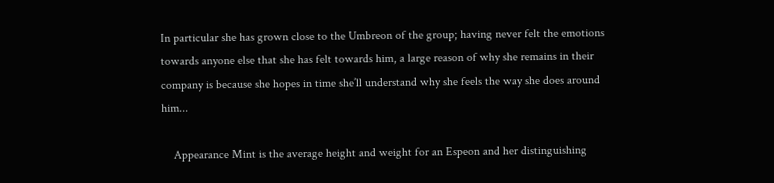In particular she has grown close to the Umbreon of the group; having never felt the emotions towards anyone else that she has felt towards him, a large reason of why she remains in their company is because she hopes in time she’ll understand why she feels the way she does around him...

    Appearance Mint is the average height and weight for an Espeon and her distinguishing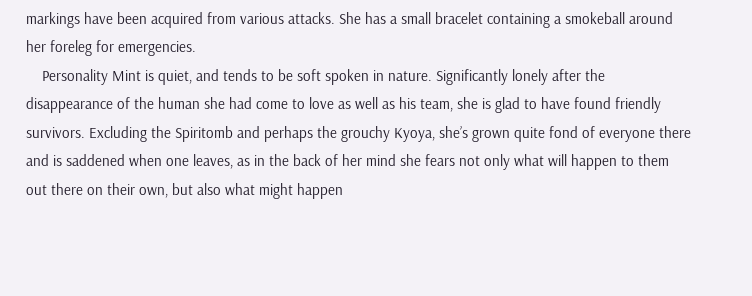markings have been acquired from various attacks. She has a small bracelet containing a smokeball around her foreleg for emergencies.
    Personality Mint is quiet, and tends to be soft spoken in nature. Significantly lonely after the disappearance of the human she had come to love as well as his team, she is glad to have found friendly survivors. Excluding the Spiritomb and perhaps the grouchy Kyoya, she’s grown quite fond of everyone there and is saddened when one leaves, as in the back of her mind she fears not only what will happen to them out there on their own, but also what might happen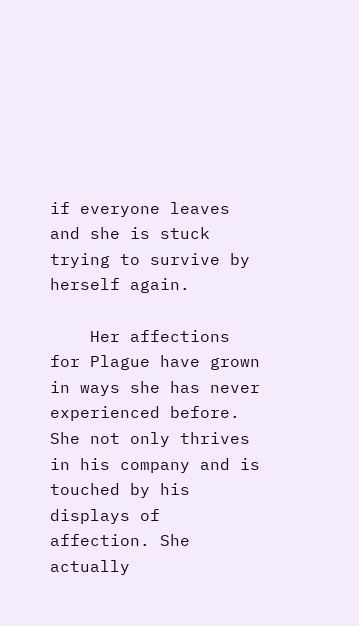if everyone leaves and she is stuck trying to survive by herself again.

    Her affections for Plague have grown in ways she has never experienced before. She not only thrives in his company and is touched by his displays of affection. She actually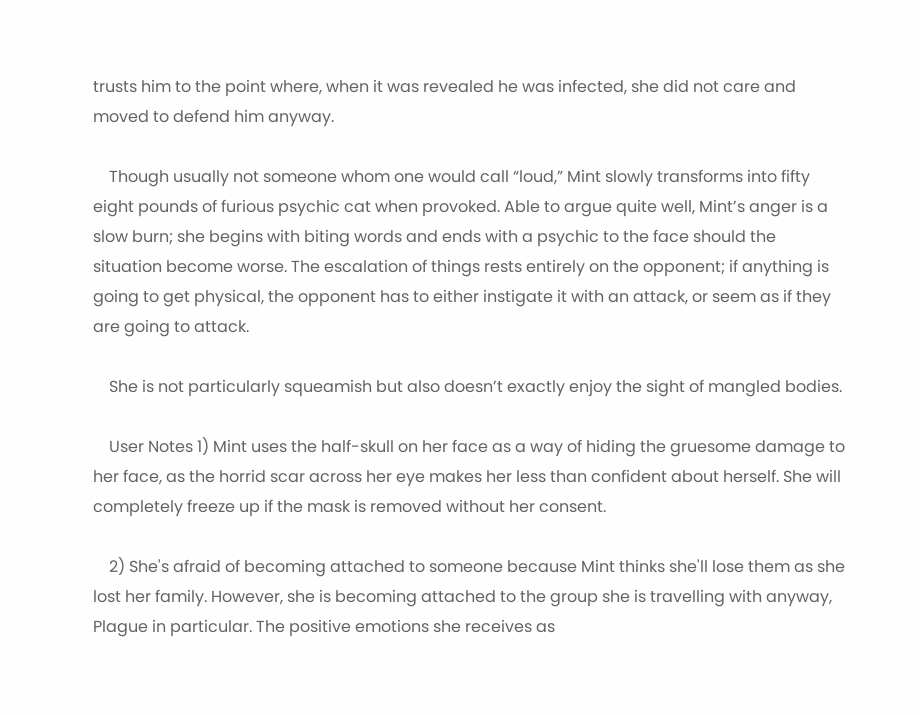trusts him to the point where, when it was revealed he was infected, she did not care and moved to defend him anyway.

    Though usually not someone whom one would call “loud,” Mint slowly transforms into fifty eight pounds of furious psychic cat when provoked. Able to argue quite well, Mint’s anger is a slow burn; she begins with biting words and ends with a psychic to the face should the situation become worse. The escalation of things rests entirely on the opponent; if anything is going to get physical, the opponent has to either instigate it with an attack, or seem as if they are going to attack.

    She is not particularly squeamish but also doesn’t exactly enjoy the sight of mangled bodies.

    User Notes 1) Mint uses the half-skull on her face as a way of hiding the gruesome damage to her face, as the horrid scar across her eye makes her less than confident about herself. She will completely freeze up if the mask is removed without her consent.

    2) She's afraid of becoming attached to someone because Mint thinks she'll lose them as she lost her family. However, she is becoming attached to the group she is travelling with anyway, Plague in particular. The positive emotions she receives as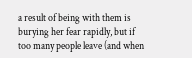a result of being with them is burying her fear rapidly, but if too many people leave (and when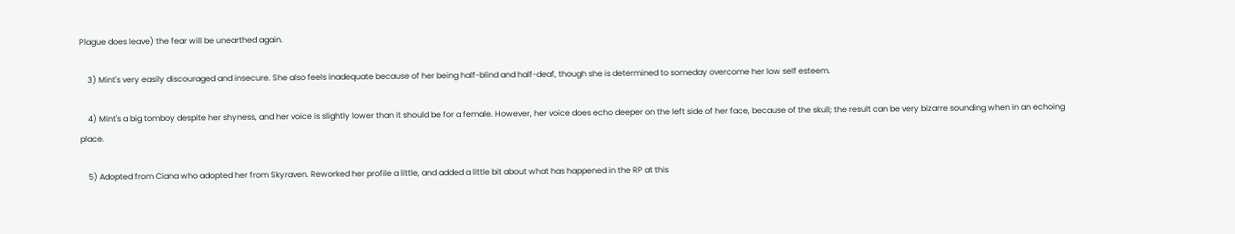Plague does leave) the fear will be unearthed again.

    3) Mint's very easily discouraged and insecure. She also feels inadequate because of her being half-blind and half-deaf, though she is determined to someday overcome her low self esteem.

    4) Mint's a big tomboy despite her shyness, and her voice is slightly lower than it should be for a female. However, her voice does echo deeper on the left side of her face, because of the skull; the result can be very bizarre sounding when in an echoing place.

    5) Adopted from Ciana who adopted her from Skyraven. Reworked her profile a little, and added a little bit about what has happened in the RP at this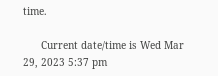time.

      Current date/time is Wed Mar 29, 2023 5:37 pm